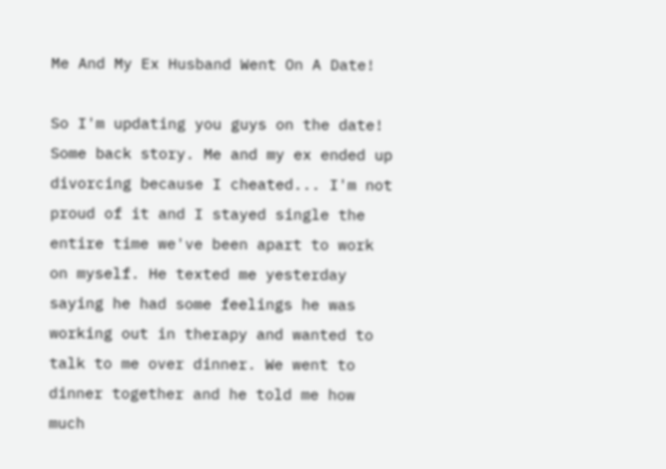Me And My Ex Husband Went On A Date!

So I'm updating you guys on the date! Some back story. Me and my ex ended up divorcing because I cheated... I'm not proud of it and I stayed single the entire time we've been apart to work on myself. He texted me yesterday saying he had some feelings he was working out in therapy and wanted to talk to me over dinner. We went to dinner together and he told me how much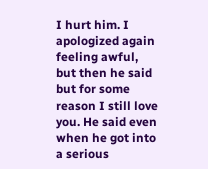I hurt him. I apologized again feeling awful, but then he said but for some reason I still love you. He said even when he got into a serious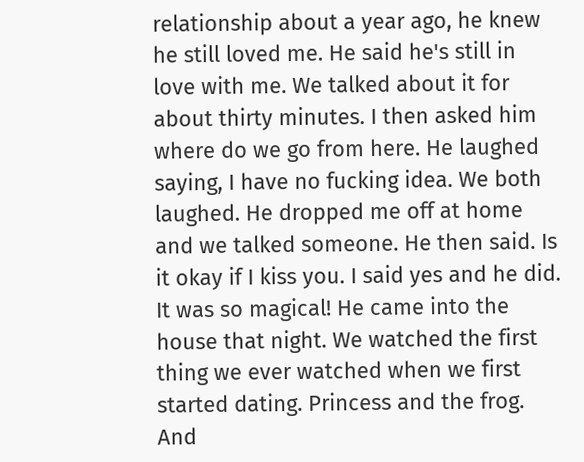relationship about a year ago, he knew he still loved me. He said he's still in love with me. We talked about it for about thirty minutes. I then asked him where do we go from here. He laughed saying, I have no fucking idea. We both laughed. He dropped me off at home and we talked someone. He then said. Is it okay if I kiss you. I said yes and he did. It was so magical! He came into the house that night. We watched the first thing we ever watched when we first started dating. Princess and the frog. And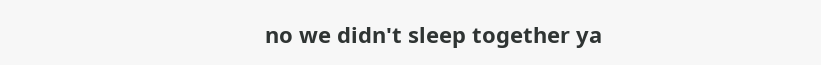no we didn't sleep together ya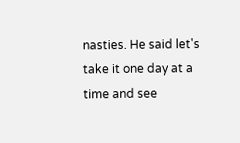nasties. He said let's take it one day at a time and see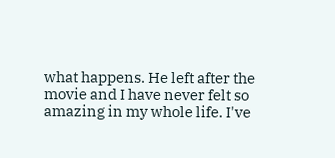what happens. He left after the movie and I have never felt so amazing in my whole life. I've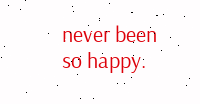never been so happy.